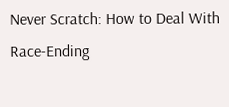Never Scratch: How to Deal With Race-Ending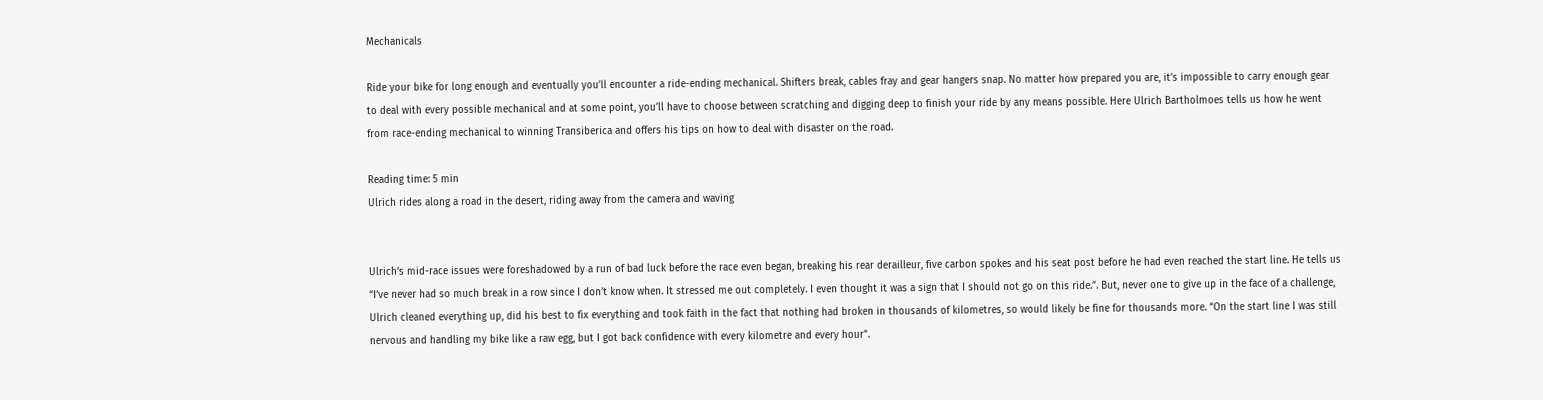Mechanicals

Ride your bike for long enough and eventually you’ll encounter a ride-ending mechanical. Shifters break, cables fray and gear hangers snap. No matter how prepared you are, it’s impossible to carry enough gear to deal with every possible mechanical and at some point, you’ll have to choose between scratching and digging deep to finish your ride by any means possible. Here Ulrich Bartholmoes tells us how he went from race-ending mechanical to winning Transiberica and offers his tips on how to deal with disaster on the road.

Reading time: 5 min
Ulrich rides along a road in the desert, riding away from the camera and waving


Ulrich’s mid-race issues were foreshadowed by a run of bad luck before the race even began, breaking his rear derailleur, five carbon spokes and his seat post before he had even reached the start line. He tells us “I’ve never had so much break in a row since I don’t know when. It stressed me out completely. I even thought it was a sign that I should not go on this ride.”. But, never one to give up in the face of a challenge, Ulrich cleaned everything up, did his best to fix everything and took faith in the fact that nothing had broken in thousands of kilometres, so would likely be fine for thousands more. “On the start line I was still nervous and handling my bike like a raw egg, but I got back confidence with every kilometre and every hour”.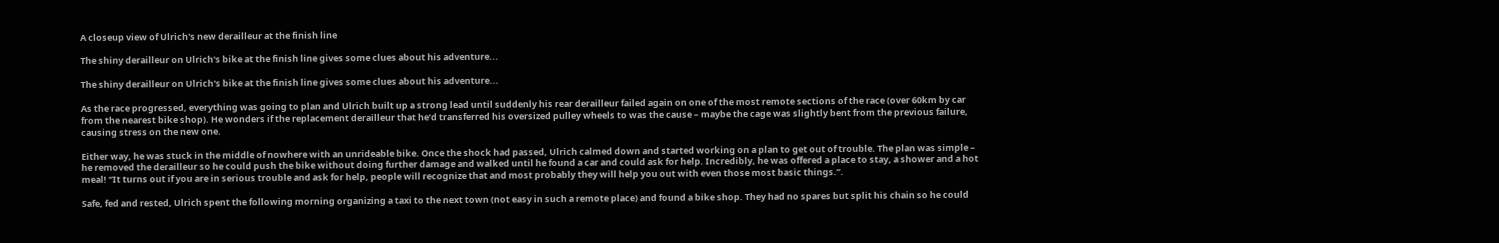A closeup view of Ulrich's new derailleur at the finish line

The shiny derailleur on Ulrich's bike at the finish line gives some clues about his adventure...

The shiny derailleur on Ulrich's bike at the finish line gives some clues about his adventure...

As the race progressed, everything was going to plan and Ulrich built up a strong lead until suddenly his rear derailleur failed again on one of the most remote sections of the race (over 60km by car from the nearest bike shop). He wonders if the replacement derailleur that he’d transferred his oversized pulley wheels to was the cause – maybe the cage was slightly bent from the previous failure, causing stress on the new one.

Either way, he was stuck in the middle of nowhere with an unrideable bike. Once the shock had passed, Ulrich calmed down and started working on a plan to get out of trouble. The plan was simple – he removed the derailleur so he could push the bike without doing further damage and walked until he found a car and could ask for help. Incredibly, he was offered a place to stay, a shower and a hot meal! “It turns out if you are in serious trouble and ask for help, people will recognize that and most probably they will help you out with even those most basic things.”.

Safe, fed and rested, Ulrich spent the following morning organizing a taxi to the next town (not easy in such a remote place) and found a bike shop. They had no spares but split his chain so he could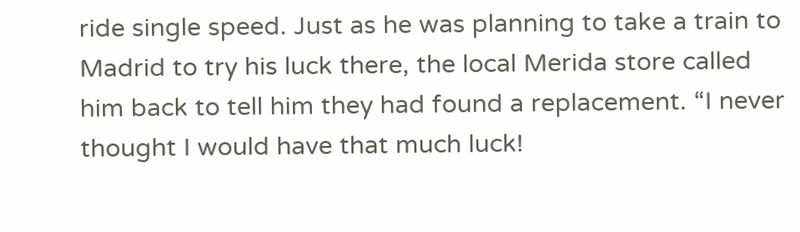ride single speed. Just as he was planning to take a train to Madrid to try his luck there, the local Merida store called him back to tell him they had found a replacement. “I never thought I would have that much luck!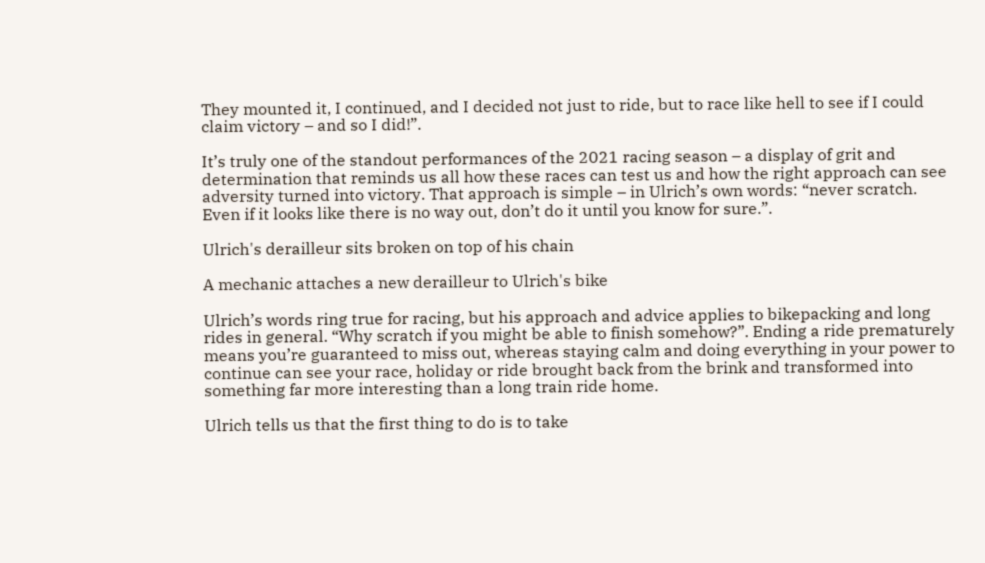They mounted it, I continued, and I decided not just to ride, but to race like hell to see if I could claim victory – and so I did!”.

It’s truly one of the standout performances of the 2021 racing season – a display of grit and determination that reminds us all how these races can test us and how the right approach can see adversity turned into victory. That approach is simple – in Ulrich’s own words: “never scratch. Even if it looks like there is no way out, don’t do it until you know for sure.”.

Ulrich's derailleur sits broken on top of his chain

A mechanic attaches a new derailleur to Ulrich's bike

Ulrich’s words ring true for racing, but his approach and advice applies to bikepacking and long rides in general. “Why scratch if you might be able to finish somehow?”. Ending a ride prematurely means you’re guaranteed to miss out, whereas staying calm and doing everything in your power to continue can see your race, holiday or ride brought back from the brink and transformed into something far more interesting than a long train ride home.

Ulrich tells us that the first thing to do is to take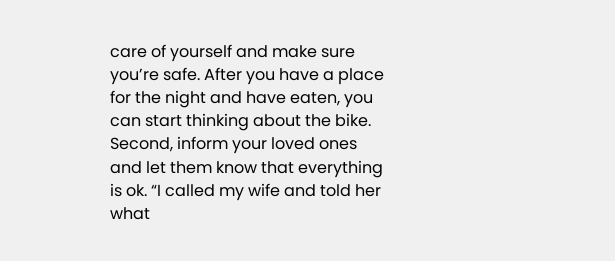care of yourself and make sure you’re safe. After you have a place for the night and have eaten, you can start thinking about the bike. Second, inform your loved ones and let them know that everything is ok. “I called my wife and told her what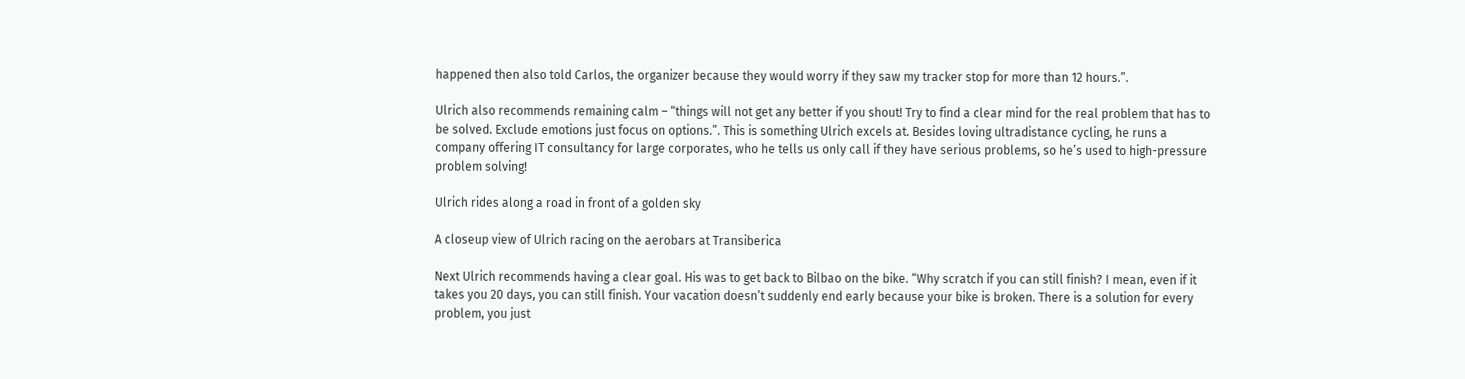happened then also told Carlos, the organizer because they would worry if they saw my tracker stop for more than 12 hours.”.

Ulrich also recommends remaining calm – “things will not get any better if you shout! Try to find a clear mind for the real problem that has to be solved. Exclude emotions just focus on options.”. This is something Ulrich excels at. Besides loving ultradistance cycling, he runs a company offering IT consultancy for large corporates, who he tells us only call if they have serious problems, so he’s used to high-pressure problem solving!

Ulrich rides along a road in front of a golden sky

A closeup view of Ulrich racing on the aerobars at Transiberica

Next Ulrich recommends having a clear goal. His was to get back to Bilbao on the bike. “Why scratch if you can still finish? I mean, even if it takes you 20 days, you can still finish. Your vacation doesn’t suddenly end early because your bike is broken. There is a solution for every problem, you just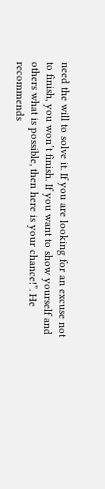need the will to solve it. If you are looking for an excuse not to finish, you won’t finish. If you want to show yourself and others what is possible, then here is your chance!”. He recommends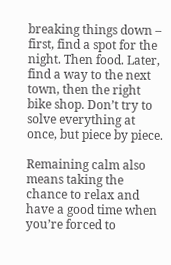breaking things down – first, find a spot for the night. Then food. Later, find a way to the next town, then the right bike shop. Don’t try to solve everything at once, but piece by piece.

Remaining calm also means taking the chance to relax and have a good time when you’re forced to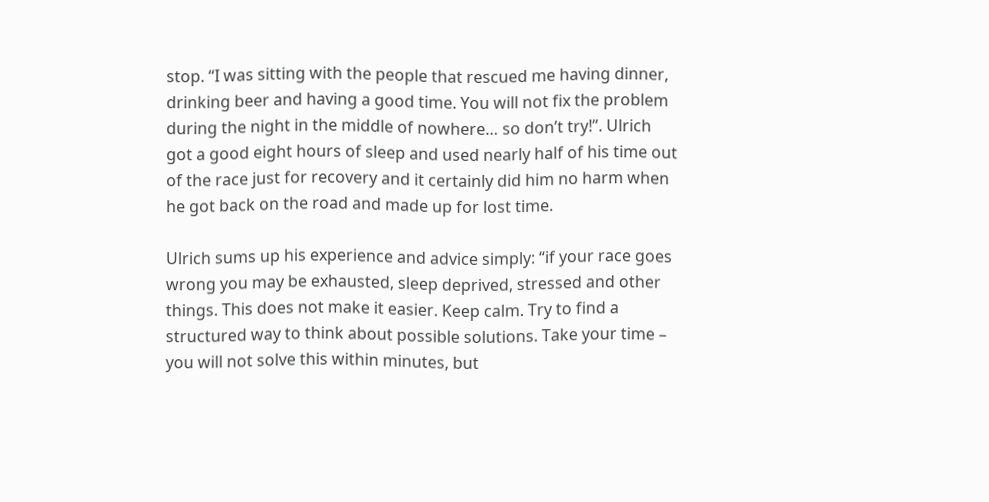stop. “I was sitting with the people that rescued me having dinner, drinking beer and having a good time. You will not fix the problem during the night in the middle of nowhere… so don’t try!”. Ulrich got a good eight hours of sleep and used nearly half of his time out of the race just for recovery and it certainly did him no harm when he got back on the road and made up for lost time.

Ulrich sums up his experience and advice simply: “if your race goes wrong you may be exhausted, sleep deprived, stressed and other things. This does not make it easier. Keep calm. Try to find a structured way to think about possible solutions. Take your time – you will not solve this within minutes, but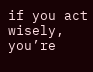if you act wisely, you’re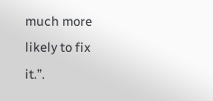much more likely to fix it.”.